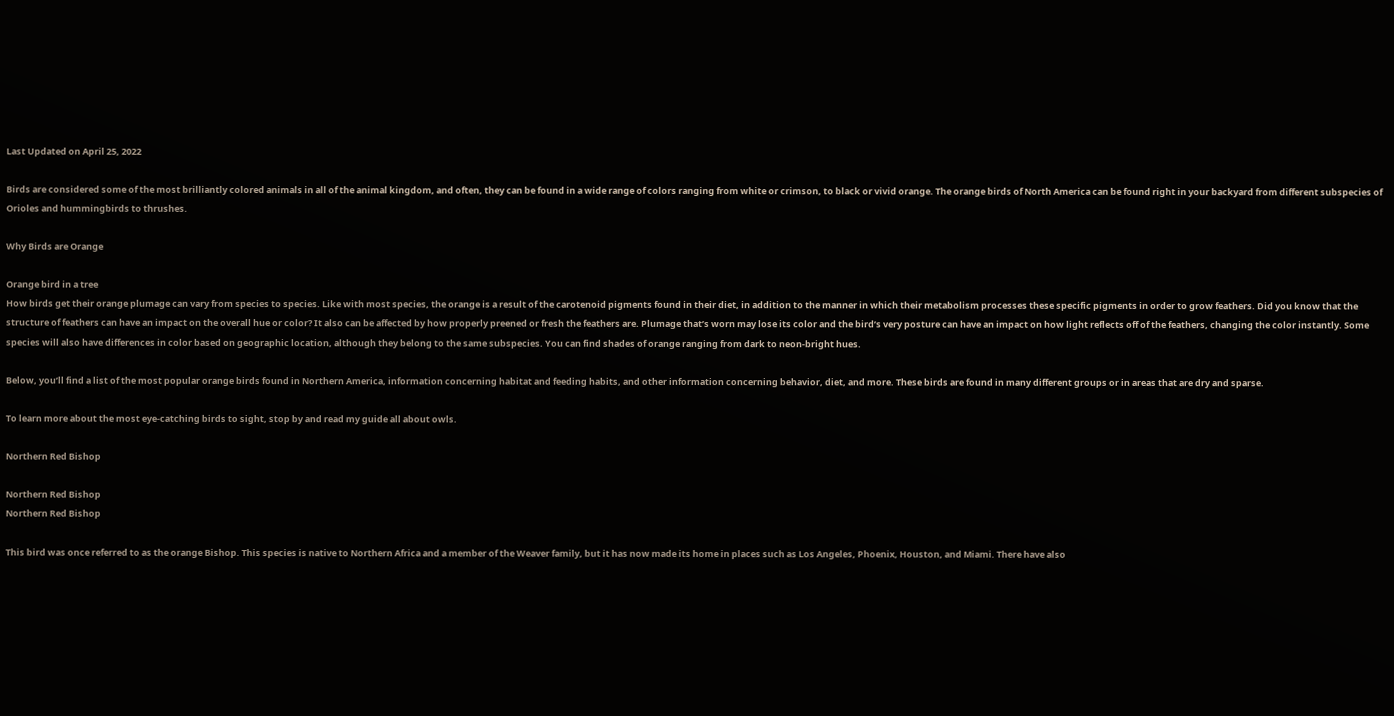Last Updated on April 25, 2022

Birds are considered some of the most brilliantly colored animals in all of the animal kingdom, and often, they can be found in a wide range of colors ranging from white or crimson, to black or vivid orange. The orange birds of North America can be found right in your backyard from different subspecies of Orioles and hummingbirds to thrushes.

Why Birds are Orange

Orange bird in a tree
How birds get their orange plumage can vary from species to species. Like with most species, the orange is a result of the carotenoid pigments found in their diet, in addition to the manner in which their metabolism processes these specific pigments in order to grow feathers. Did you know that the structure of feathers can have an impact on the overall hue or color? It also can be affected by how properly preened or fresh the feathers are. Plumage that’s worn may lose its color and the bird’s very posture can have an impact on how light reflects off of the feathers, changing the color instantly. Some species will also have differences in color based on geographic location, although they belong to the same subspecies. You can find shades of orange ranging from dark to neon-bright hues.

Below, you’ll find a list of the most popular orange birds found in Northern America, information concerning habitat and feeding habits, and other information concerning behavior, diet, and more. These birds are found in many different groups or in areas that are dry and sparse.

To learn more about the most eye-catching birds to sight, stop by and read my guide all about owls.

Northern Red Bishop

Northern Red Bishop
Northern Red Bishop

This bird was once referred to as the orange Bishop. This species is native to Northern Africa and a member of the Weaver family, but it has now made its home in places such as Los Angeles, Phoenix, Houston, and Miami. There have also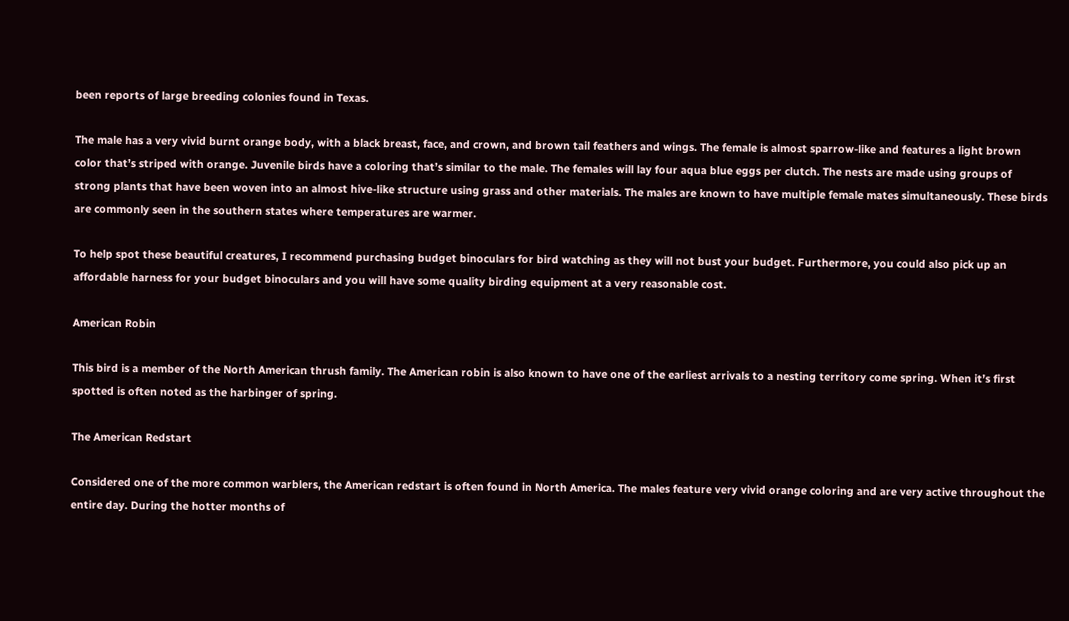been reports of large breeding colonies found in Texas.

The male has a very vivid burnt orange body, with a black breast, face, and crown, and brown tail feathers and wings. The female is almost sparrow-like and features a light brown color that’s striped with orange. Juvenile birds have a coloring that’s similar to the male. The females will lay four aqua blue eggs per clutch. The nests are made using groups of strong plants that have been woven into an almost hive-like structure using grass and other materials. The males are known to have multiple female mates simultaneously. These birds are commonly seen in the southern states where temperatures are warmer.

To help spot these beautiful creatures, I recommend purchasing budget binoculars for bird watching as they will not bust your budget. Furthermore, you could also pick up an affordable harness for your budget binoculars and you will have some quality birding equipment at a very reasonable cost.

American Robin

This bird is a member of the North American thrush family. The American robin is also known to have one of the earliest arrivals to a nesting territory come spring. When it’s first spotted is often noted as the harbinger of spring.

The American Redstart

Considered one of the more common warblers, the American redstart is often found in North America. The males feature very vivid orange coloring and are very active throughout the entire day. During the hotter months of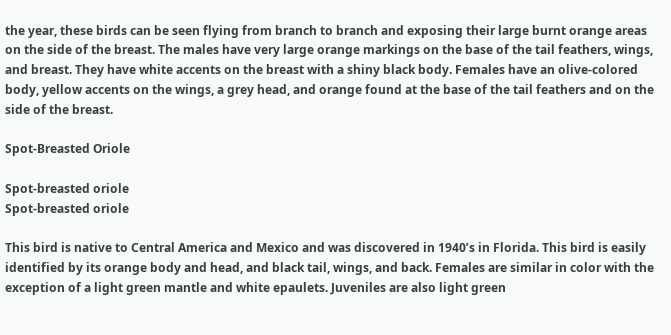the year, these birds can be seen flying from branch to branch and exposing their large burnt orange areas on the side of the breast. The males have very large orange markings on the base of the tail feathers, wings, and breast. They have white accents on the breast with a shiny black body. Females have an olive-colored body, yellow accents on the wings, a grey head, and orange found at the base of the tail feathers and on the side of the breast.

Spot-Breasted Oriole

Spot-breasted oriole
Spot-breasted oriole

This bird is native to Central America and Mexico and was discovered in 1940’s in Florida. This bird is easily identified by its orange body and head, and black tail, wings, and back. Females are similar in color with the exception of a light green mantle and white epaulets. Juveniles are also light green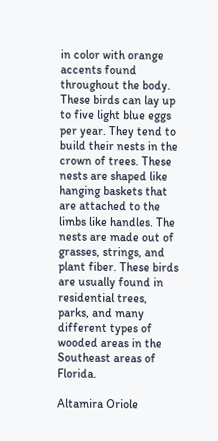in color with orange accents found throughout the body. These birds can lay up to five light blue eggs per year. They tend to build their nests in the crown of trees. These nests are shaped like hanging baskets that are attached to the limbs like handles. The nests are made out of grasses, strings, and plant fiber. These birds are usually found in residential trees, parks, and many different types of wooded areas in the Southeast areas of Florida.

Altamira Oriole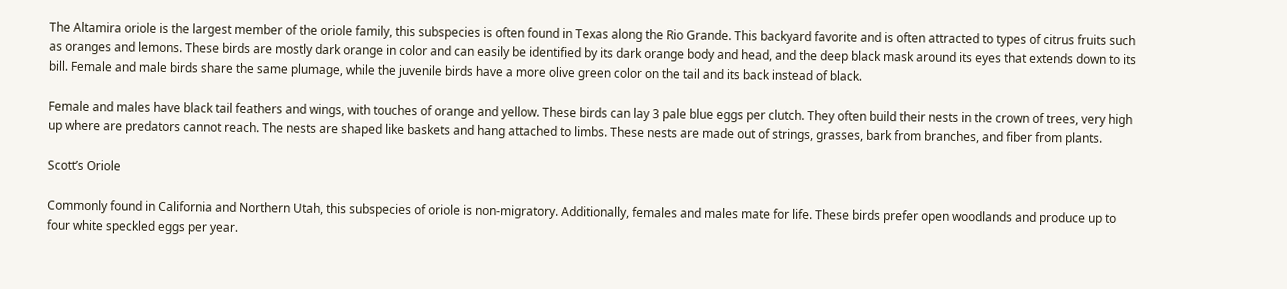The Altamira oriole is the largest member of the oriole family, this subspecies is often found in Texas along the Rio Grande. This backyard favorite and is often attracted to types of citrus fruits such as oranges and lemons. These birds are mostly dark orange in color and can easily be identified by its dark orange body and head, and the deep black mask around its eyes that extends down to its bill. Female and male birds share the same plumage, while the juvenile birds have a more olive green color on the tail and its back instead of black.

Female and males have black tail feathers and wings, with touches of orange and yellow. These birds can lay 3 pale blue eggs per clutch. They often build their nests in the crown of trees, very high up where are predators cannot reach. The nests are shaped like baskets and hang attached to limbs. These nests are made out of strings, grasses, bark from branches, and fiber from plants.

Scott’s Oriole

Commonly found in California and Northern Utah, this subspecies of oriole is non-migratory. Additionally, females and males mate for life. These birds prefer open woodlands and produce up to four white speckled eggs per year.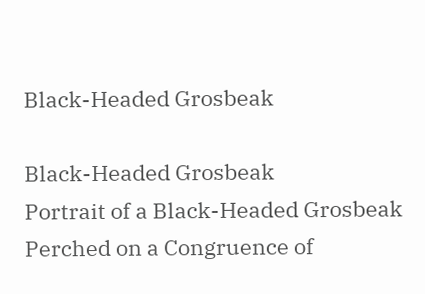Black-Headed Grosbeak

Black-Headed Grosbeak
Portrait of a Black-Headed Grosbeak Perched on a Congruence of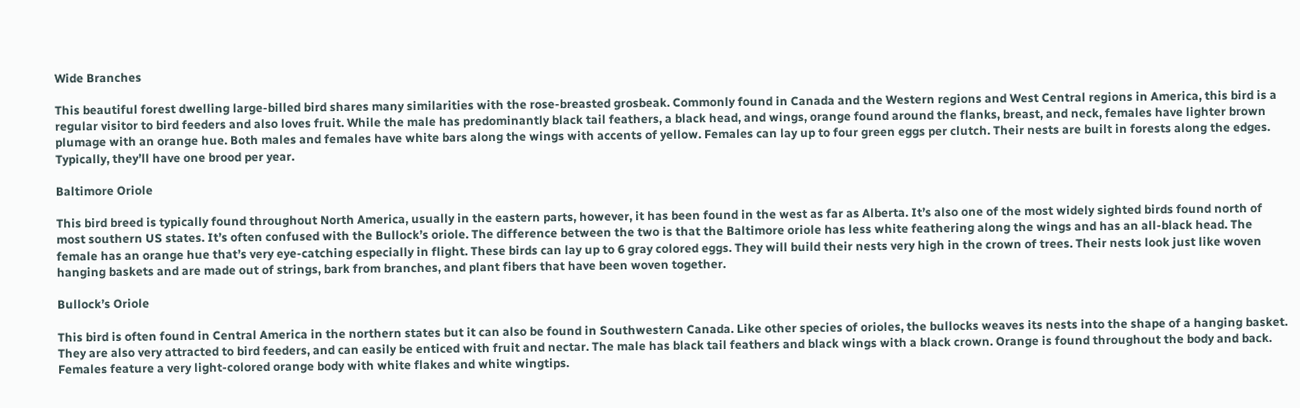Wide Branches

This beautiful forest dwelling large-billed bird shares many similarities with the rose-breasted grosbeak. Commonly found in Canada and the Western regions and West Central regions in America, this bird is a regular visitor to bird feeders and also loves fruit. While the male has predominantly black tail feathers, a black head, and wings, orange found around the flanks, breast, and neck, females have lighter brown plumage with an orange hue. Both males and females have white bars along the wings with accents of yellow. Females can lay up to four green eggs per clutch. Their nests are built in forests along the edges. Typically, they’ll have one brood per year.

Baltimore Oriole

This bird breed is typically found throughout North America, usually in the eastern parts, however, it has been found in the west as far as Alberta. It’s also one of the most widely sighted birds found north of most southern US states. It’s often confused with the Bullock’s oriole. The difference between the two is that the Baltimore oriole has less white feathering along the wings and has an all-black head. The female has an orange hue that’s very eye-catching especially in flight. These birds can lay up to 6 gray colored eggs. They will build their nests very high in the crown of trees. Their nests look just like woven hanging baskets and are made out of strings, bark from branches, and plant fibers that have been woven together.

Bullock’s Oriole

This bird is often found in Central America in the northern states but it can also be found in Southwestern Canada. Like other species of orioles, the bullocks weaves its nests into the shape of a hanging basket. They are also very attracted to bird feeders, and can easily be enticed with fruit and nectar. The male has black tail feathers and black wings with a black crown. Orange is found throughout the body and back. Females feature a very light-colored orange body with white flakes and white wingtips.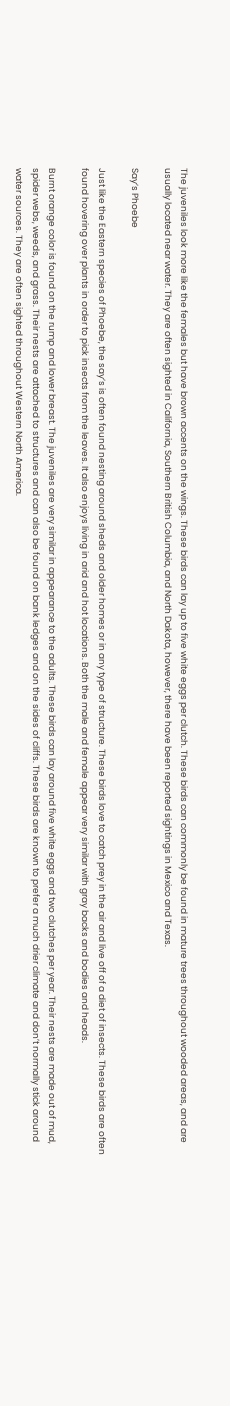The juveniles look more like the females but have brown accents on the wings. These birds can lay up to five white eggs per clutch. These birds can commonly be found in mature trees throughout wooded areas, and are usually located near water. They are often sighted in California, Southern British Columbia, and North Dakota, however, there have been reported sightings in Mexico and Texas.

Say’s Phoebe

Just like the Eastern species of Phoebe, the say’s is often found nesting around sheds and older homes or in any type of structure. These birds love to catch prey in the air and live off of a diet of insects. These birds are often found hovering over plants in order to pick insects from the leaves. It also enjoys living in arid and hot locations. Both the male and female appear very similar with gray backs and bodies and heads.

Burnt orange color is found on the rump and lower breast. The juveniles are very similar in appearance to the adults. These birds can lay around five white eggs and two clutches per year. Their nests are made out of mud, spider webs, weeds, and grass. Their nests are attached to structures and can also be found on bank ledges and on the sides of cliffs. These birds are known to prefer a much drier climate and don’t normally stick around water sources. They are often sighted throughout Western North America.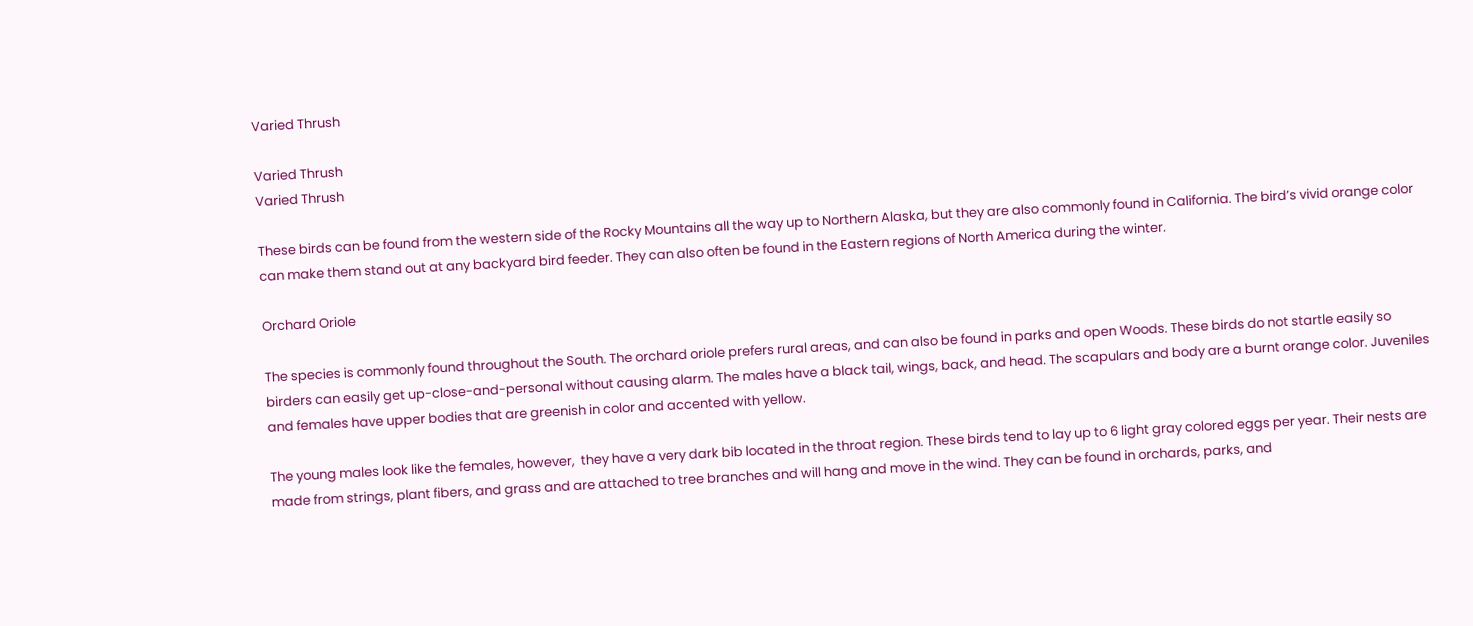Varied Thrush

Varied Thrush
Varied Thrush

These birds can be found from the western side of the Rocky Mountains all the way up to Northern Alaska, but they are also commonly found in California. The bird’s vivid orange color can make them stand out at any backyard bird feeder. They can also often be found in the Eastern regions of North America during the winter.

Orchard Oriole

The species is commonly found throughout the South. The orchard oriole prefers rural areas, and can also be found in parks and open Woods. These birds do not startle easily so birders can easily get up-close-and-personal without causing alarm. The males have a black tail, wings, back, and head. The scapulars and body are a burnt orange color. Juveniles and females have upper bodies that are greenish in color and accented with yellow.

The young males look like the females, however,  they have a very dark bib located in the throat region. These birds tend to lay up to 6 light gray colored eggs per year. Their nests are made from strings, plant fibers, and grass and are attached to tree branches and will hang and move in the wind. They can be found in orchards, parks, and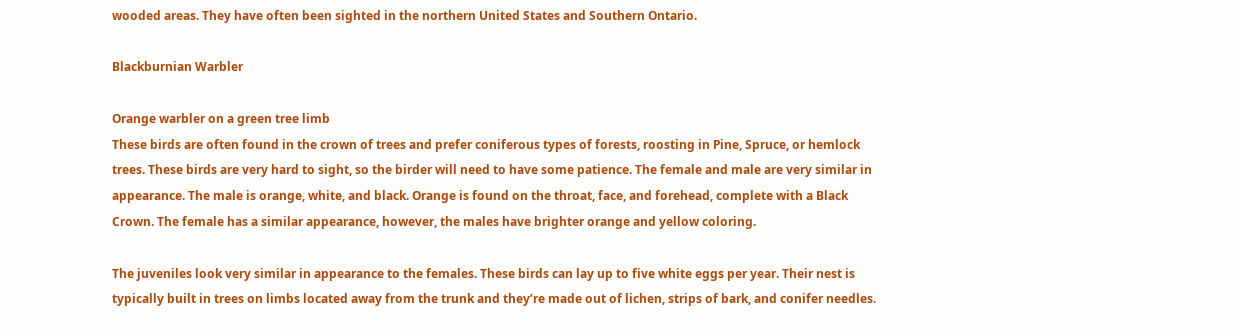wooded areas. They have often been sighted in the northern United States and Southern Ontario.

Blackburnian Warbler

Orange warbler on a green tree limb
These birds are often found in the crown of trees and prefer coniferous types of forests, roosting in Pine, Spruce, or hemlock trees. These birds are very hard to sight, so the birder will need to have some patience. The female and male are very similar in appearance. The male is orange, white, and black. Orange is found on the throat, face, and forehead, complete with a Black Crown. The female has a similar appearance, however, the males have brighter orange and yellow coloring.

The juveniles look very similar in appearance to the females. These birds can lay up to five white eggs per year. Their nest is typically built in trees on limbs located away from the trunk and they’re made out of lichen, strips of bark, and conifer needles.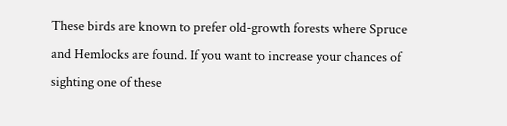These birds are known to prefer old-growth forests where Spruce and Hemlocks are found. If you want to increase your chances of sighting one of these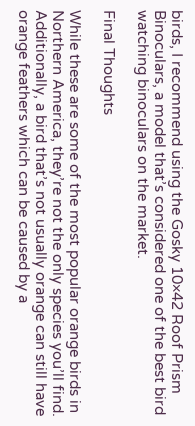birds, I recommend using the Gosky 10×42 Roof Prism Binoculars, a model that’s considered one of the best bird watching binoculars on the market.

Final Thoughts

While these are some of the most popular orange birds in Northern America, they’re not the only species you’ll find. Additionally, a bird that’s not usually orange can still have orange feathers which can be caused by a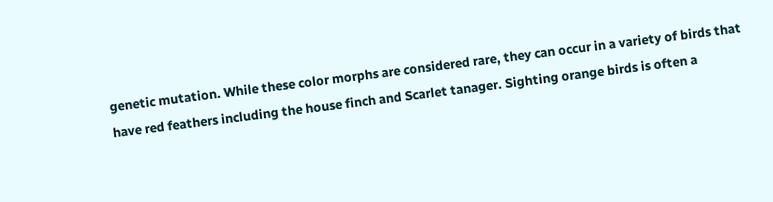genetic mutation. While these color morphs are considered rare, they can occur in a variety of birds that have red feathers including the house finch and Scarlet tanager. Sighting orange birds is often a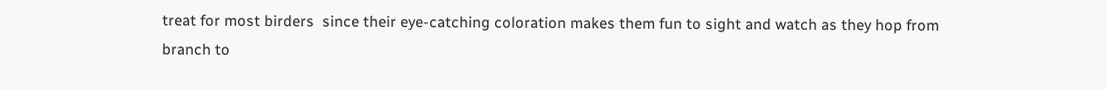treat for most birders  since their eye-catching coloration makes them fun to sight and watch as they hop from branch to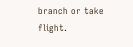branch or take flight.